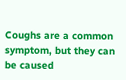Coughs are a common symptom, but they can be caused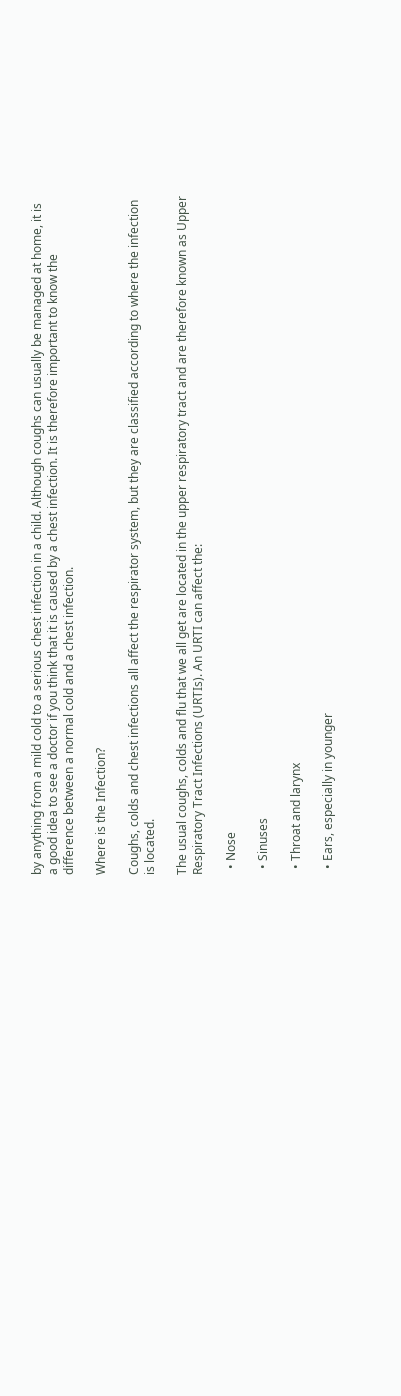by anything from a mild cold to a serious chest infection in a child. Although coughs can usually be managed at home, it is a good idea to see a doctor if you think that it is caused by a chest infection. It is therefore important to know the difference between a normal cold and a chest infection.

Where is the Infection?

Coughs, colds and chest infections all affect the respirator system, but they are classified according to where the infection is located.

The usual coughs, colds and flu that we all get are located in the upper respiratory tract and are therefore known as Upper Respiratory Tract Infections (URTIs). An URTI can affect the:

  • Nose

  • Sinuses

  • Throat and larynx

  • Ears, especially in younger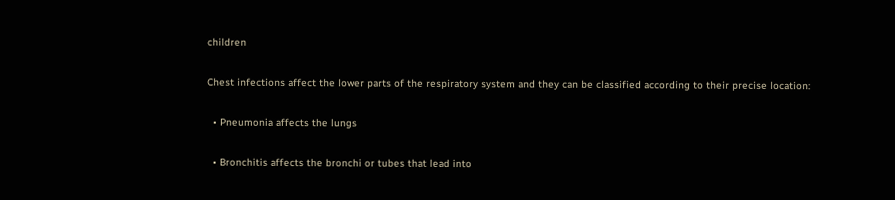children

Chest infections affect the lower parts of the respiratory system and they can be classified according to their precise location:

  • Pneumonia affects the lungs

  • Bronchitis affects the bronchi or tubes that lead into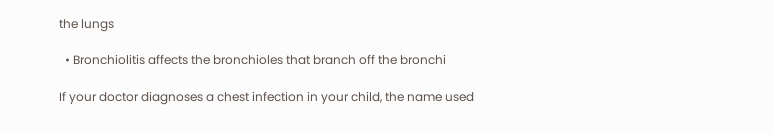the lungs

  • Bronchiolitis affects the bronchioles that branch off the bronchi

If your doctor diagnoses a chest infection in your child, the name used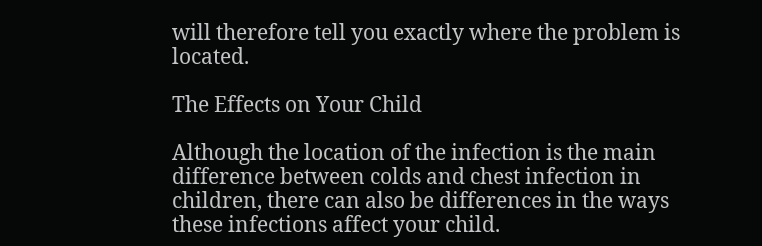will therefore tell you exactly where the problem is located.

The Effects on Your Child

Although the location of the infection is the main difference between colds and chest infection in children, there can also be differences in the ways these infections affect your child.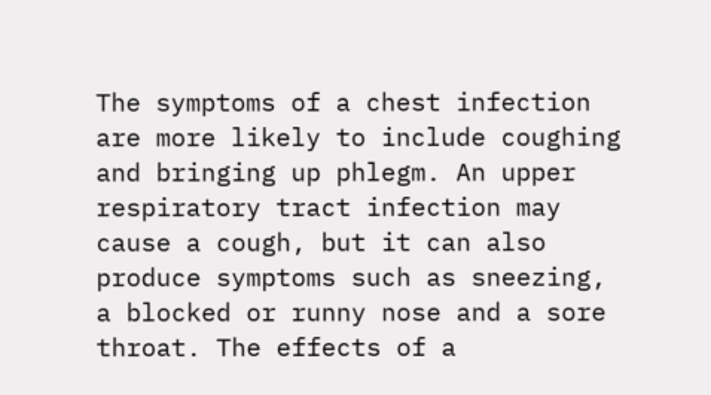The symptoms of a chest infection are more likely to include coughing and bringing up phlegm. An upper respiratory tract infection may cause a cough, but it can also produce symptoms such as sneezing, a blocked or runny nose and a sore throat. The effects of a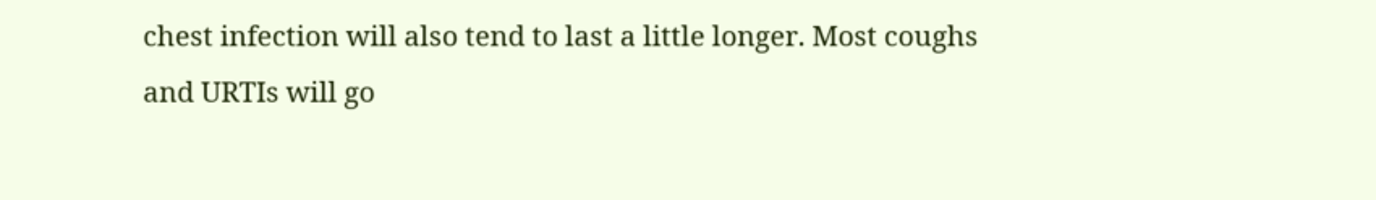chest infection will also tend to last a little longer. Most coughs and URTIs will go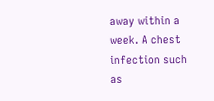away within a week. A chest infection such as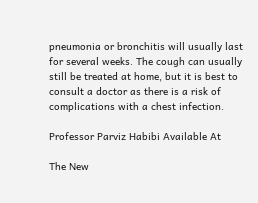pneumonia or bronchitis will usually last for several weeks. The cough can usually still be treated at home, but it is best to consult a doctor as there is a risk of complications with a chest infection.

Professor Parviz Habibi Available At

The New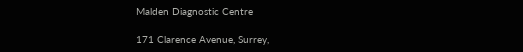Malden Diagnostic Centre

171 Clarence Avenue, Surrey,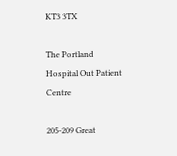KT3 3TX

The Portland Hospital Out Patient Centre

205-209 Great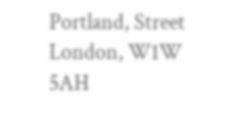Portland, Street London, W1W 5AH